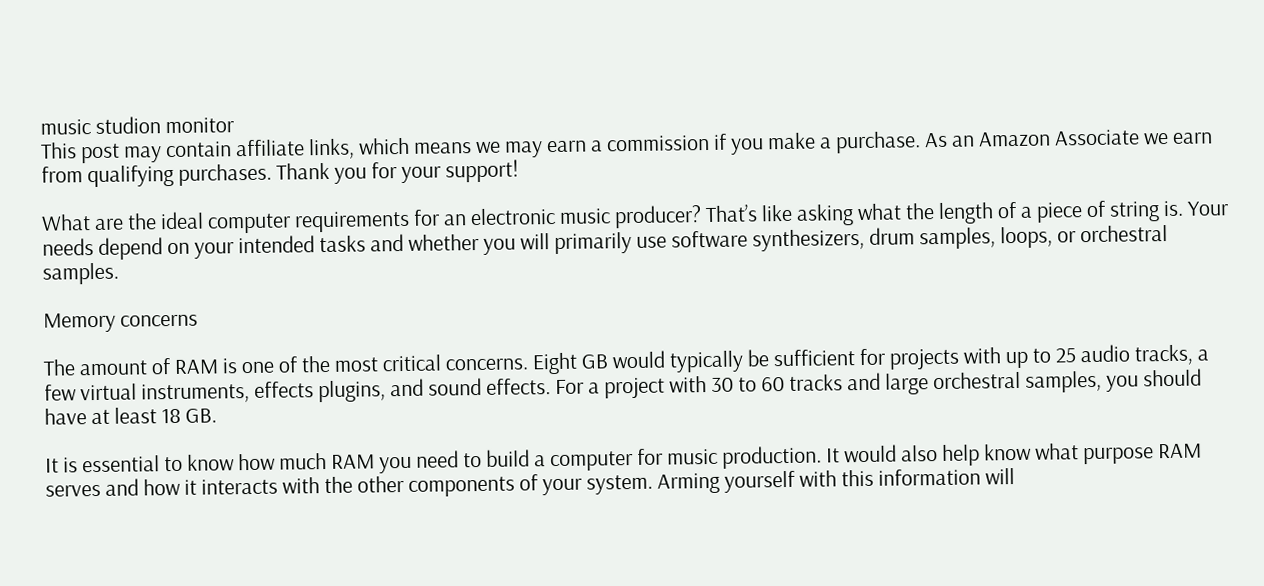music studion monitor
This post may contain affiliate links, which means we may earn a commission if you make a purchase. As an Amazon Associate we earn from qualifying purchases. Thank you for your support!

What are the ideal computer requirements for an electronic music producer? That’s like asking what the length of a piece of string is. Your needs depend on your intended tasks and whether you will primarily use software synthesizers, drum samples, loops, or orchestral samples.

Memory concerns

The amount of RAM is one of the most critical concerns. Eight GB would typically be sufficient for projects with up to 25 audio tracks, a few virtual instruments, effects plugins, and sound effects. For a project with 30 to 60 tracks and large orchestral samples, you should have at least 18 GB.

It is essential to know how much RAM you need to build a computer for music production. It would also help know what purpose RAM serves and how it interacts with the other components of your system. Arming yourself with this information will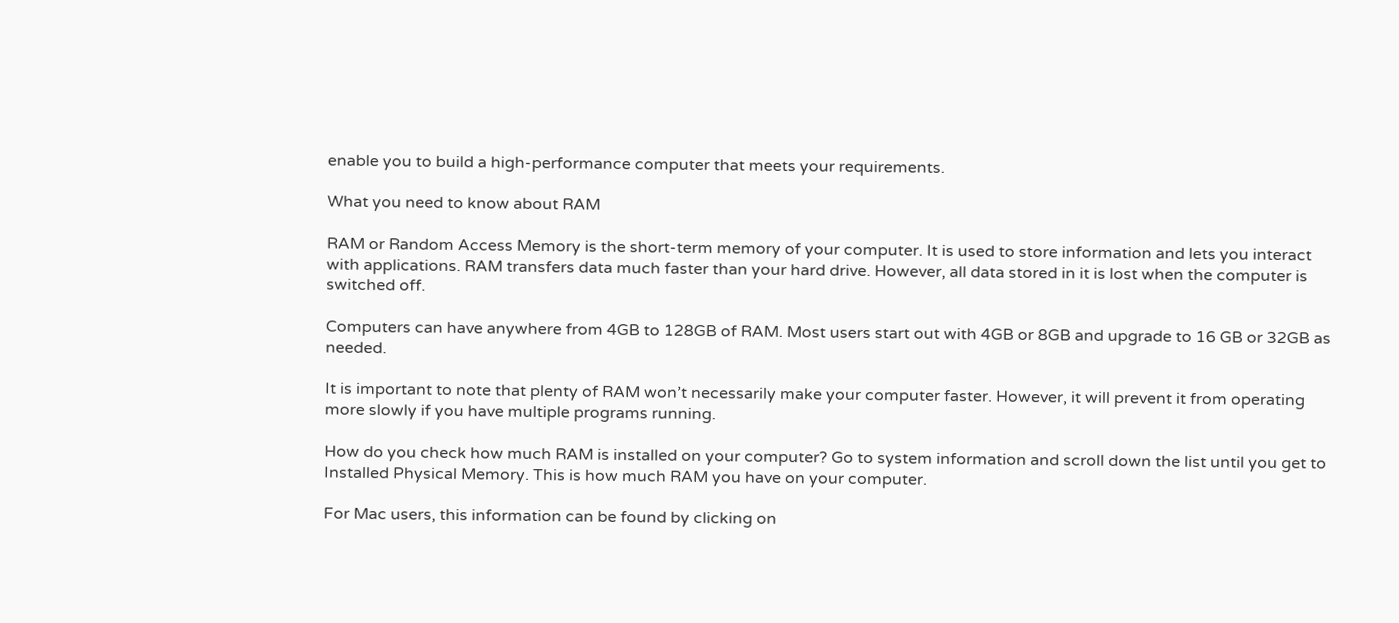enable you to build a high-performance computer that meets your requirements.

What you need to know about RAM

RAM or Random Access Memory is the short-term memory of your computer. It is used to store information and lets you interact with applications. RAM transfers data much faster than your hard drive. However, all data stored in it is lost when the computer is switched off.

Computers can have anywhere from 4GB to 128GB of RAM. Most users start out with 4GB or 8GB and upgrade to 16 GB or 32GB as needed.

It is important to note that plenty of RAM won’t necessarily make your computer faster. However, it will prevent it from operating more slowly if you have multiple programs running.

How do you check how much RAM is installed on your computer? Go to system information and scroll down the list until you get to Installed Physical Memory. This is how much RAM you have on your computer.

For Mac users, this information can be found by clicking on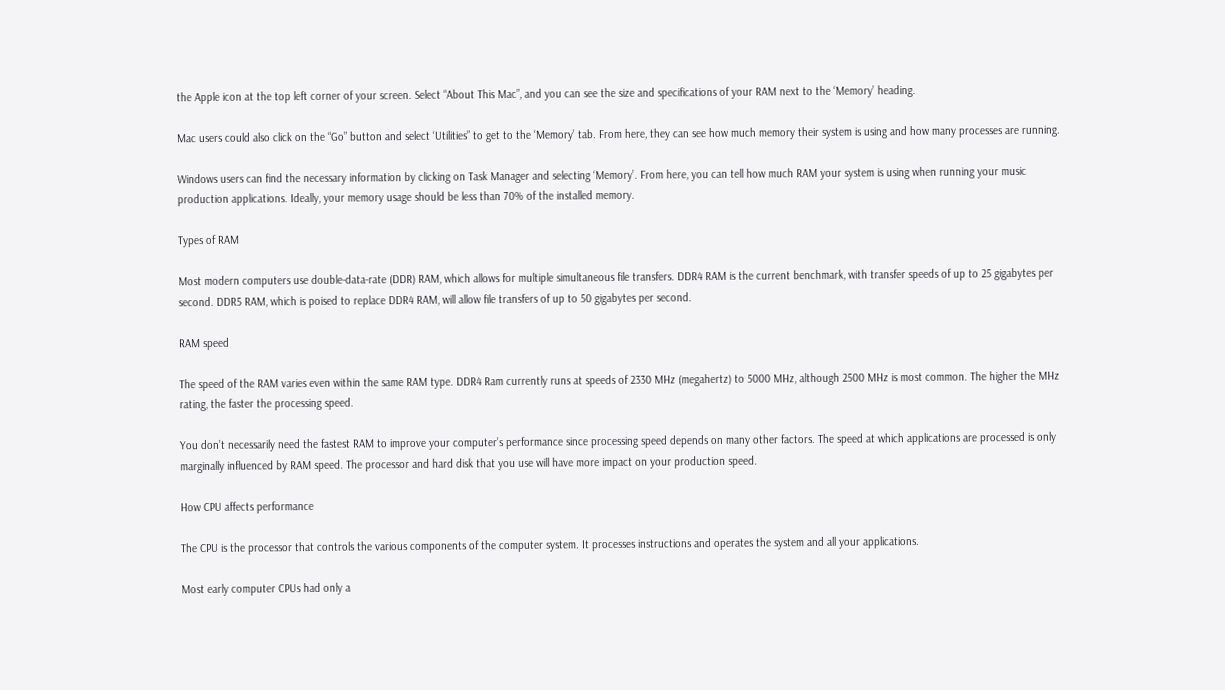the Apple icon at the top left corner of your screen. Select “About This Mac”, and you can see the size and specifications of your RAM next to the ‘Memory’ heading.

Mac users could also click on the “Go” button and select ‘Utilities” to get to the ‘Memory’ tab. From here, they can see how much memory their system is using and how many processes are running.

Windows users can find the necessary information by clicking on Task Manager and selecting ‘Memory’. From here, you can tell how much RAM your system is using when running your music production applications. Ideally, your memory usage should be less than 70% of the installed memory.

Types of RAM

Most modern computers use double-data-rate (DDR) RAM, which allows for multiple simultaneous file transfers. DDR4 RAM is the current benchmark, with transfer speeds of up to 25 gigabytes per second. DDR5 RAM, which is poised to replace DDR4 RAM, will allow file transfers of up to 50 gigabytes per second.

RAM speed

The speed of the RAM varies even within the same RAM type. DDR4 Ram currently runs at speeds of 2330 MHz (megahertz) to 5000 MHz, although 2500 MHz is most common. The higher the MHz rating, the faster the processing speed.

You don’t necessarily need the fastest RAM to improve your computer’s performance since processing speed depends on many other factors. The speed at which applications are processed is only marginally influenced by RAM speed. The processor and hard disk that you use will have more impact on your production speed.

How CPU affects performance

The CPU is the processor that controls the various components of the computer system. It processes instructions and operates the system and all your applications.

Most early computer CPUs had only a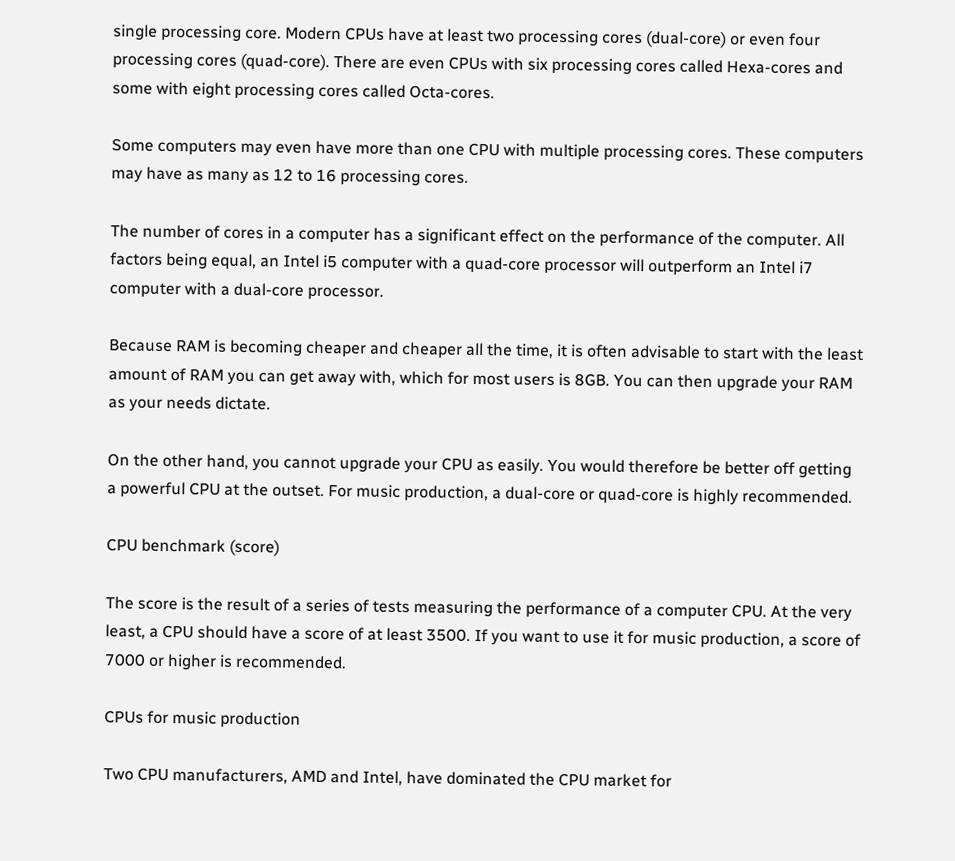single processing core. Modern CPUs have at least two processing cores (dual-core) or even four processing cores (quad-core). There are even CPUs with six processing cores called Hexa-cores and some with eight processing cores called Octa-cores.

Some computers may even have more than one CPU with multiple processing cores. These computers may have as many as 12 to 16 processing cores.

The number of cores in a computer has a significant effect on the performance of the computer. All factors being equal, an Intel i5 computer with a quad-core processor will outperform an Intel i7 computer with a dual-core processor.

Because RAM is becoming cheaper and cheaper all the time, it is often advisable to start with the least amount of RAM you can get away with, which for most users is 8GB. You can then upgrade your RAM as your needs dictate.

On the other hand, you cannot upgrade your CPU as easily. You would therefore be better off getting a powerful CPU at the outset. For music production, a dual-core or quad-core is highly recommended.

CPU benchmark (score)

The score is the result of a series of tests measuring the performance of a computer CPU. At the very least, a CPU should have a score of at least 3500. If you want to use it for music production, a score of 7000 or higher is recommended.

CPUs for music production

Two CPU manufacturers, AMD and Intel, have dominated the CPU market for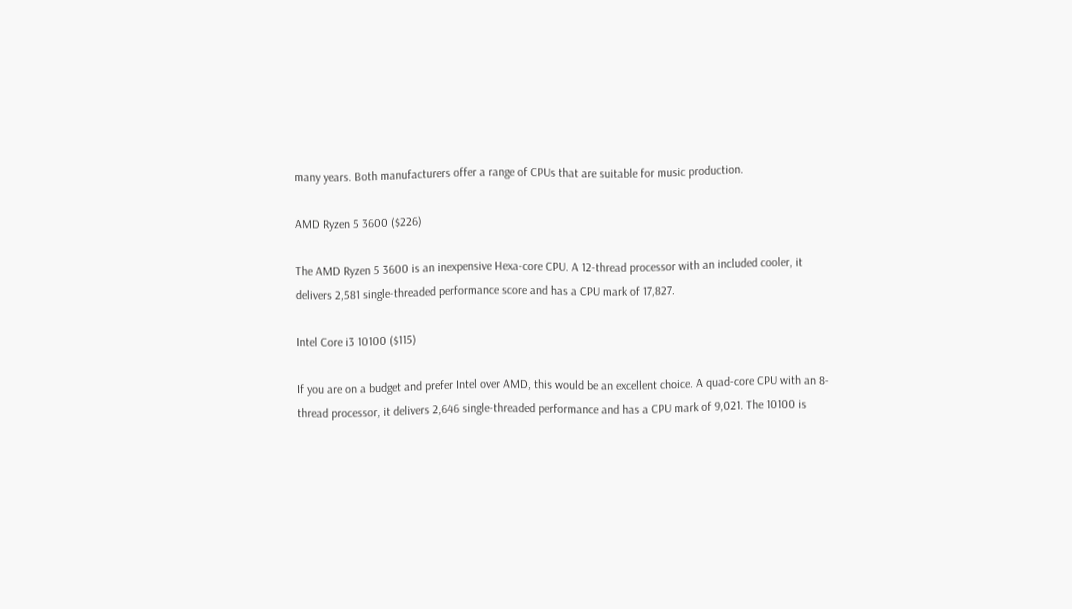many years. Both manufacturers offer a range of CPUs that are suitable for music production.

AMD Ryzen 5 3600 ($226)

The AMD Ryzen 5 3600 is an inexpensive Hexa-core CPU. A 12-thread processor with an included cooler, it delivers 2,581 single-threaded performance score and has a CPU mark of 17,827.

Intel Core i3 10100 ($115)

If you are on a budget and prefer Intel over AMD, this would be an excellent choice. A quad-core CPU with an 8-thread processor, it delivers 2,646 single-threaded performance and has a CPU mark of 9,021. The 10100 is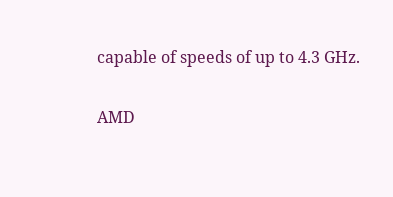capable of speeds of up to 4.3 GHz.

AMD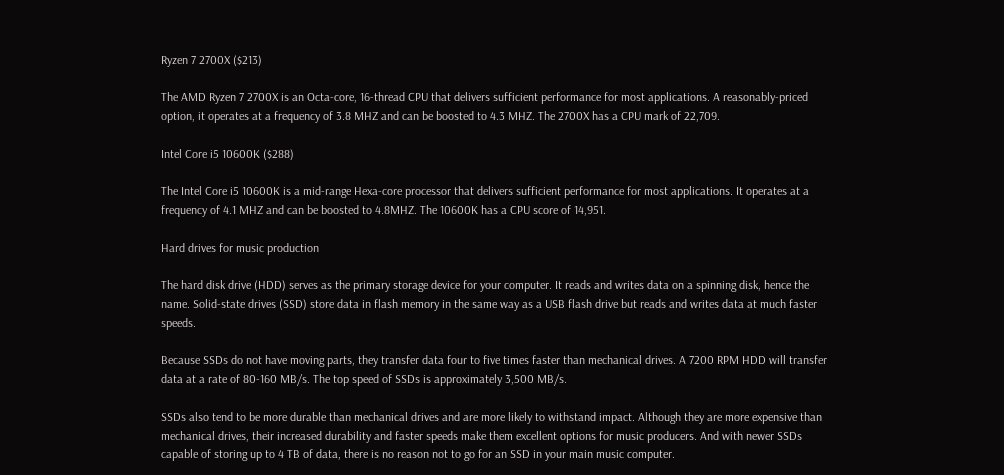Ryzen 7 2700X ($213)

The AMD Ryzen 7 2700X is an Octa-core, 16-thread CPU that delivers sufficient performance for most applications. A reasonably-priced option, it operates at a frequency of 3.8 MHZ and can be boosted to 4.3 MHZ. The 2700X has a CPU mark of 22,709.

Intel Core i5 10600K ($288)

The Intel Core i5 10600K is a mid-range Hexa-core processor that delivers sufficient performance for most applications. It operates at a frequency of 4.1 MHZ and can be boosted to 4.8MHZ. The 10600K has a CPU score of 14,951.

Hard drives for music production

The hard disk drive (HDD) serves as the primary storage device for your computer. It reads and writes data on a spinning disk, hence the name. Solid-state drives (SSD) store data in flash memory in the same way as a USB flash drive but reads and writes data at much faster speeds.

Because SSDs do not have moving parts, they transfer data four to five times faster than mechanical drives. A 7200 RPM HDD will transfer data at a rate of 80-160 MB/s. The top speed of SSDs is approximately 3,500 MB/s.

SSDs also tend to be more durable than mechanical drives and are more likely to withstand impact. Although they are more expensive than mechanical drives, their increased durability and faster speeds make them excellent options for music producers. And with newer SSDs capable of storing up to 4 TB of data, there is no reason not to go for an SSD in your main music computer.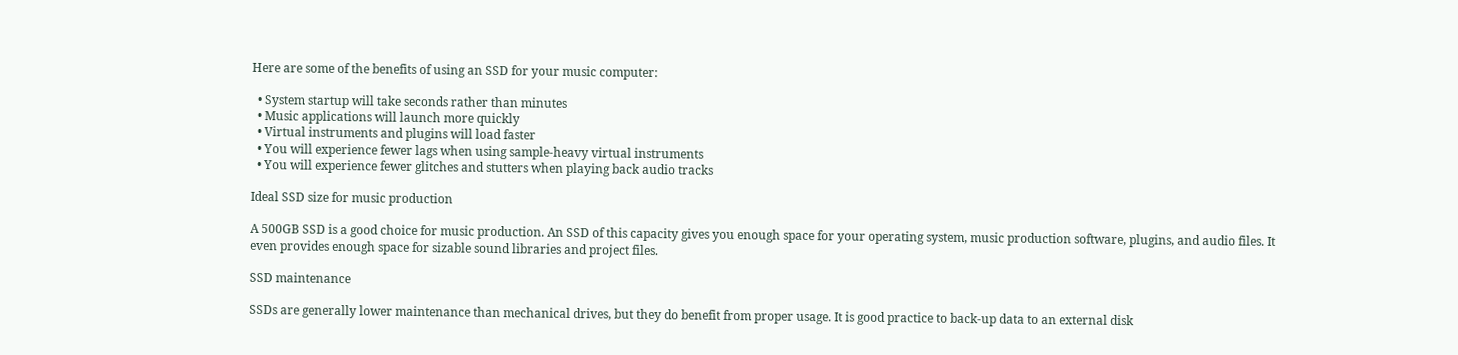Here are some of the benefits of using an SSD for your music computer:

  • System startup will take seconds rather than minutes
  • Music applications will launch more quickly
  • Virtual instruments and plugins will load faster
  • You will experience fewer lags when using sample-heavy virtual instruments
  • You will experience fewer glitches and stutters when playing back audio tracks

Ideal SSD size for music production

A 500GB SSD is a good choice for music production. An SSD of this capacity gives you enough space for your operating system, music production software, plugins, and audio files. It even provides enough space for sizable sound libraries and project files.

SSD maintenance

SSDs are generally lower maintenance than mechanical drives, but they do benefit from proper usage. It is good practice to back-up data to an external disk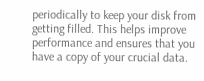periodically to keep your disk from getting filled. This helps improve performance and ensures that you have a copy of your crucial data.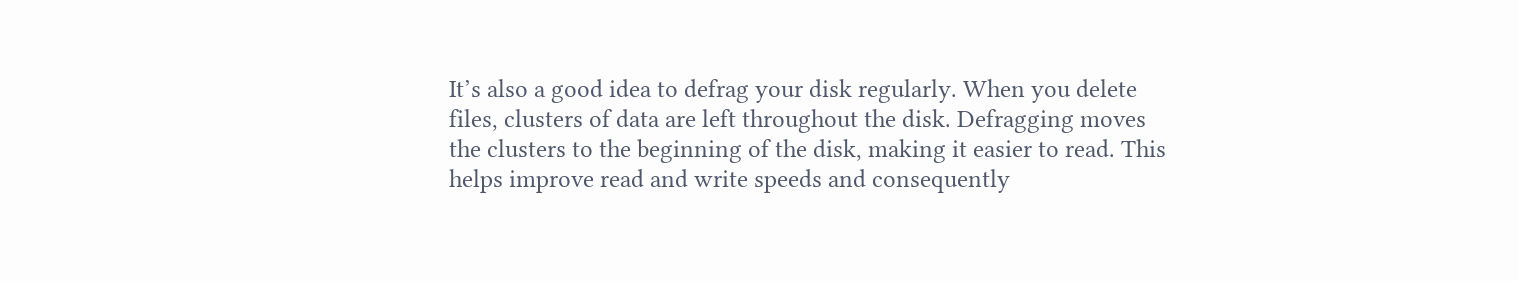It’s also a good idea to defrag your disk regularly. When you delete files, clusters of data are left throughout the disk. Defragging moves the clusters to the beginning of the disk, making it easier to read. This helps improve read and write speeds and consequently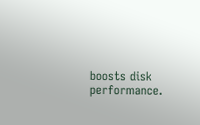boosts disk performance.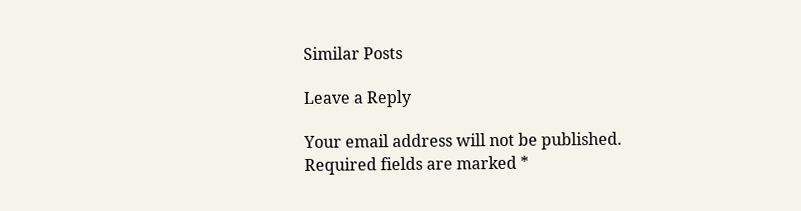Similar Posts

Leave a Reply

Your email address will not be published. Required fields are marked *